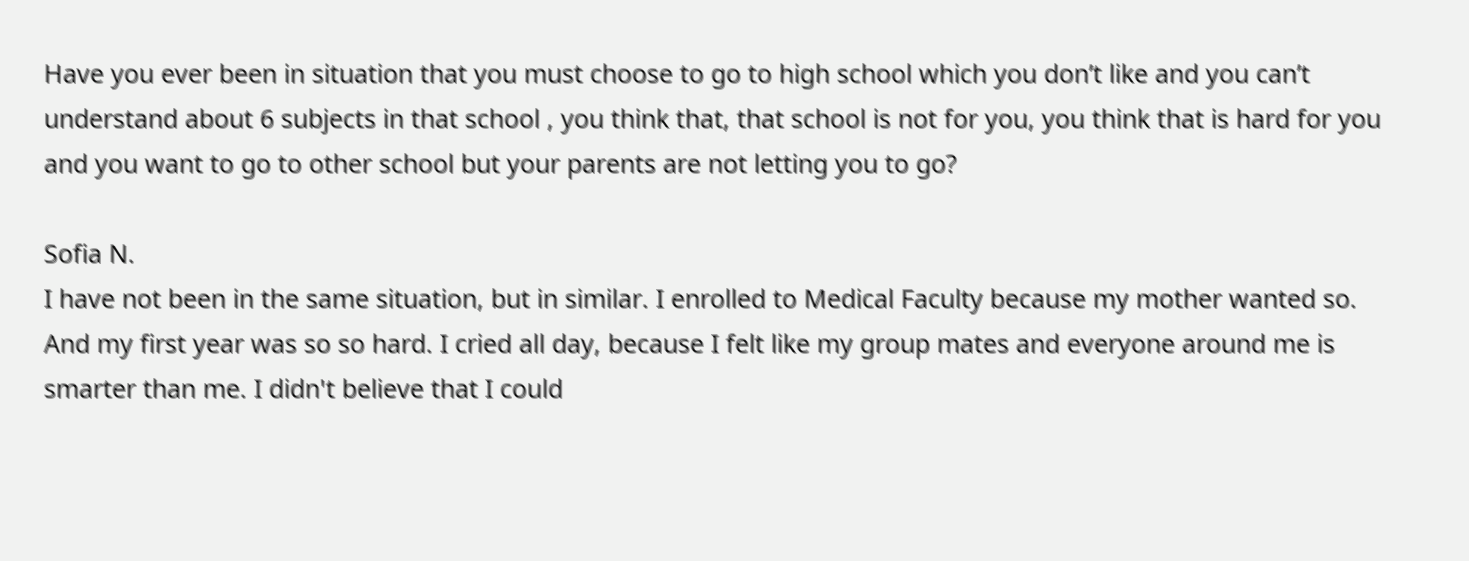Have you ever been in situation that you must choose to go to high school which you don’t like and you can’t understand about 6 subjects in that school , you think that, that school is not for you, you think that is hard for you and you want to go to other school but your parents are not letting you to go?

Sofia N.
I have not been in the same situation, but in similar. I enrolled to Medical Faculty because my mother wanted so. And my first year was so so hard. I cried all day, because I felt like my group mates and everyone around me is smarter than me. I didn't believe that I could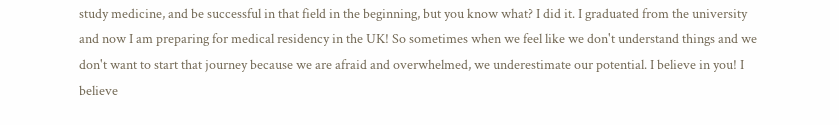study medicine, and be successful in that field in the beginning, but you know what? I did it. I graduated from the university and now I am preparing for medical residency in the UK! So sometimes when we feel like we don't understand things and we don't want to start that journey because we are afraid and overwhelmed, we underestimate our potential. I believe in you! I believe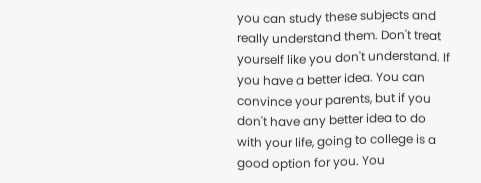you can study these subjects and really understand them. Don't treat yourself like you don't understand. If you have a better idea. You can convince your parents, but if you don't have any better idea to do with your life, going to college is a good option for you. You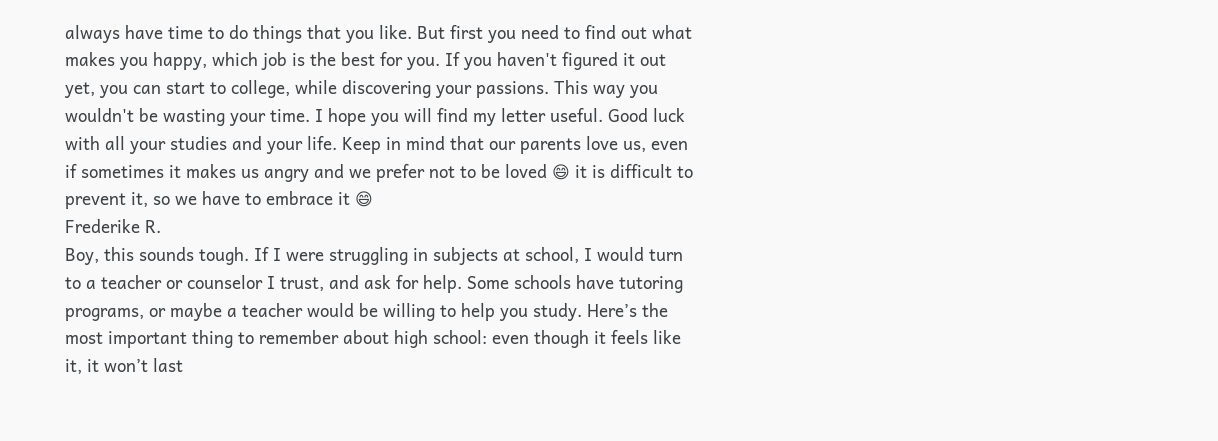always have time to do things that you like. But first you need to find out what makes you happy, which job is the best for you. If you haven't figured it out yet, you can start to college, while discovering your passions. This way you wouldn't be wasting your time. I hope you will find my letter useful. Good luck with all your studies and your life. Keep in mind that our parents love us, even if sometimes it makes us angry and we prefer not to be loved 😄 it is difficult to prevent it, so we have to embrace it 😄
Frederike R.
Boy, this sounds tough. If I were struggling in subjects at school, I would turn to a teacher or counselor I trust, and ask for help. Some schools have tutoring programs, or maybe a teacher would be willing to help you study. Here’s the most important thing to remember about high school: even though it feels like it, it won’t last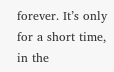forever. It’s only for a short time, in the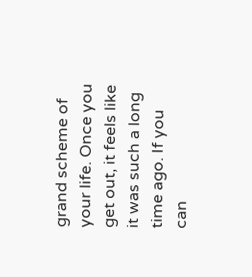grand scheme of your life. Once you get out, it feels like it was such a long time ago. If you can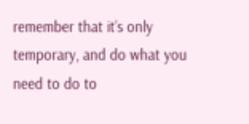remember that it’s only temporary, and do what you need to do to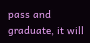pass and graduate, it will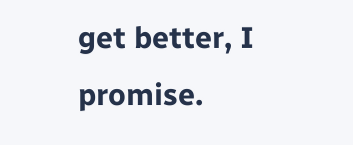get better, I promise.